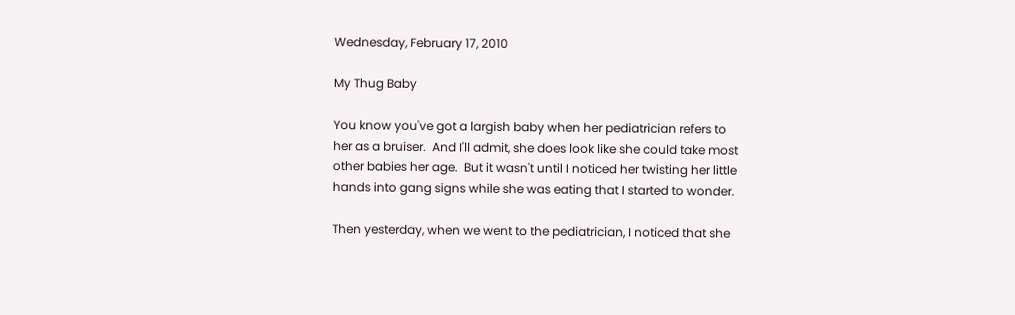Wednesday, February 17, 2010

My Thug Baby

You know you've got a largish baby when her pediatrician refers to her as a bruiser.  And I'll admit, she does look like she could take most other babies her age.  But it wasn't until I noticed her twisting her little hands into gang signs while she was eating that I started to wonder.

Then yesterday, when we went to the pediatrician, I noticed that she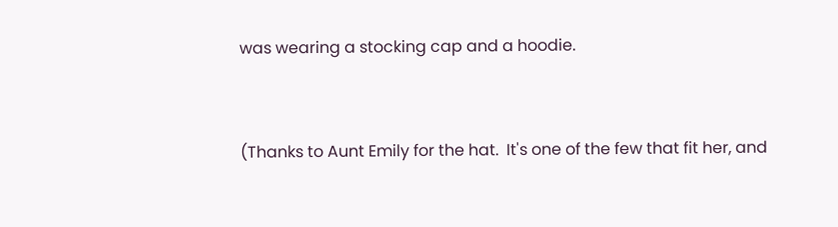was wearing a stocking cap and a hoodie.


(Thanks to Aunt Emily for the hat.  It's one of the few that fit her, and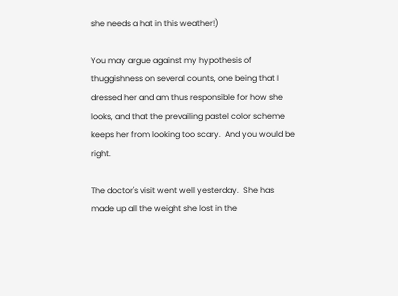she needs a hat in this weather!)

You may argue against my hypothesis of thuggishness on several counts, one being that I dressed her and am thus responsible for how she looks, and that the prevailing pastel color scheme keeps her from looking too scary.  And you would be right.

The doctor's visit went well yesterday.  She has made up all the weight she lost in the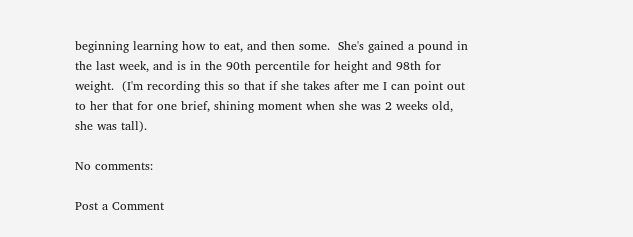beginning learning how to eat, and then some.  She's gained a pound in the last week, and is in the 90th percentile for height and 98th for weight.  (I'm recording this so that if she takes after me I can point out to her that for one brief, shining moment when she was 2 weeks old, she was tall).

No comments:

Post a Comment